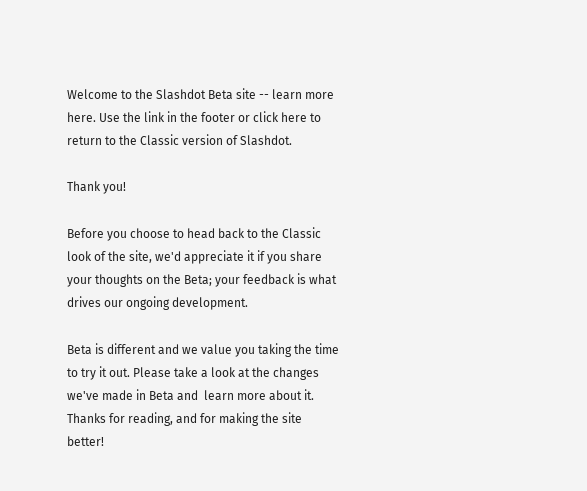Welcome to the Slashdot Beta site -- learn more here. Use the link in the footer or click here to return to the Classic version of Slashdot.

Thank you!

Before you choose to head back to the Classic look of the site, we'd appreciate it if you share your thoughts on the Beta; your feedback is what drives our ongoing development.

Beta is different and we value you taking the time to try it out. Please take a look at the changes we've made in Beta and  learn more about it. Thanks for reading, and for making the site better!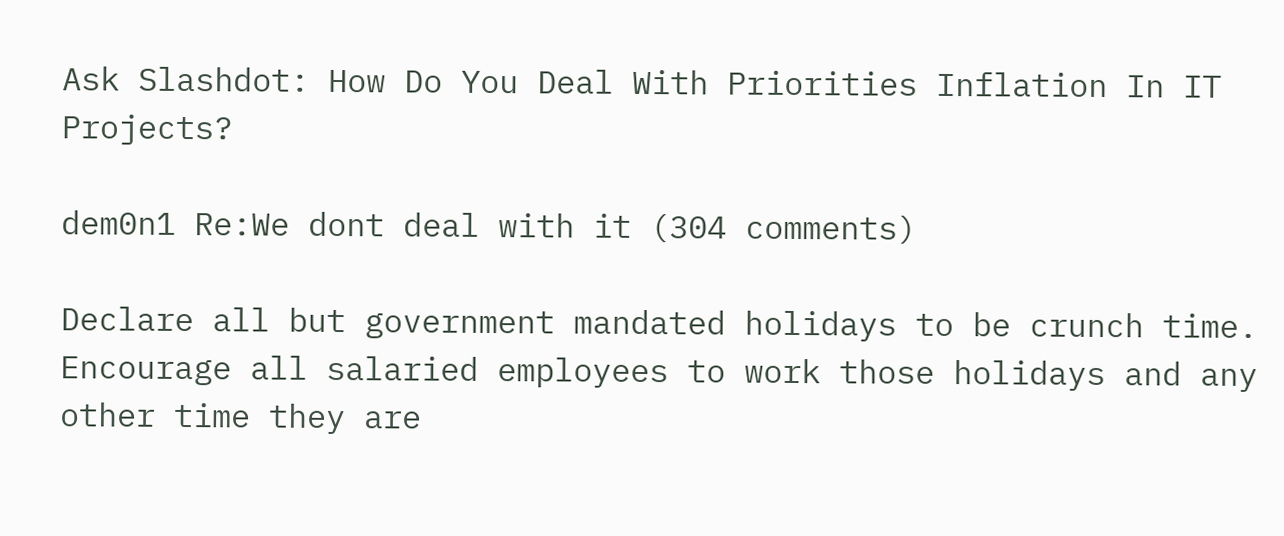Ask Slashdot: How Do You Deal With Priorities Inflation In IT Projects?

dem0n1 Re:We dont deal with it (304 comments)

Declare all but government mandated holidays to be crunch time. Encourage all salaried employees to work those holidays and any other time they are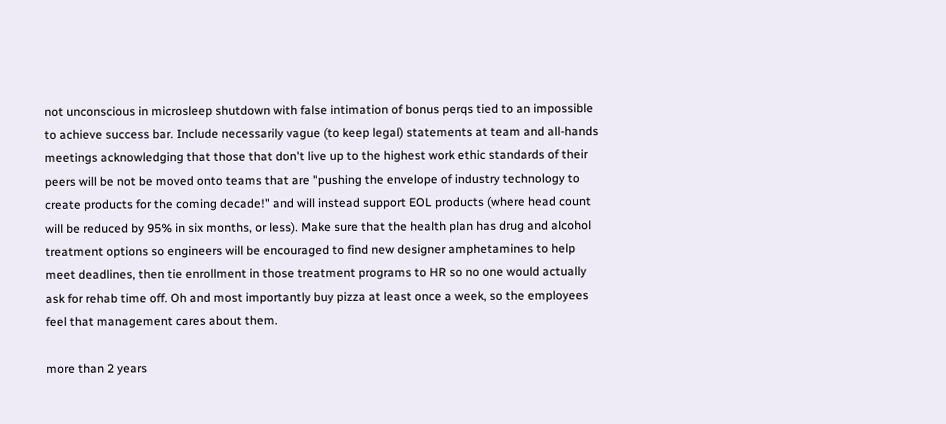not unconscious in microsleep shutdown with false intimation of bonus perqs tied to an impossible to achieve success bar. Include necessarily vague (to keep legal) statements at team and all-hands meetings acknowledging that those that don't live up to the highest work ethic standards of their peers will be not be moved onto teams that are "pushing the envelope of industry technology to create products for the coming decade!" and will instead support EOL products (where head count will be reduced by 95% in six months, or less). Make sure that the health plan has drug and alcohol treatment options so engineers will be encouraged to find new designer amphetamines to help meet deadlines, then tie enrollment in those treatment programs to HR so no one would actually ask for rehab time off. Oh and most importantly buy pizza at least once a week, so the employees feel that management cares about them.

more than 2 years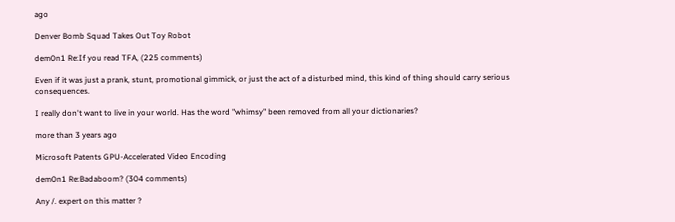ago

Denver Bomb Squad Takes Out Toy Robot

dem0n1 Re:If you read TFA, (225 comments)

Even if it was just a prank, stunt, promotional gimmick, or just the act of a disturbed mind, this kind of thing should carry serious consequences.

I really don't want to live in your world. Has the word "whimsy" been removed from all your dictionaries?

more than 3 years ago

Microsoft Patents GPU-Accelerated Video Encoding

dem0n1 Re:Badaboom? (304 comments)

Any /. expert on this matter ?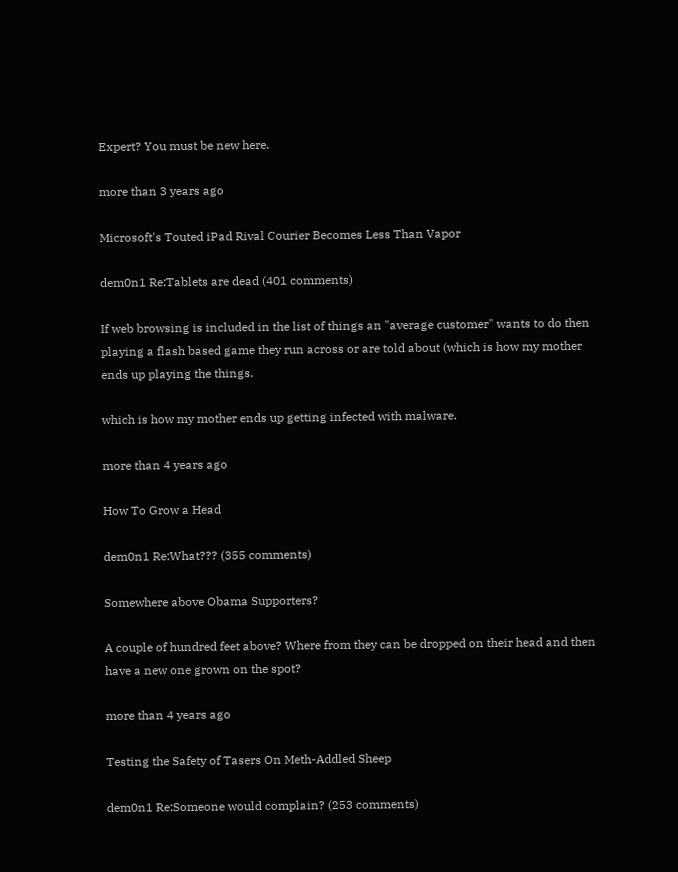Expert? You must be new here.

more than 3 years ago

Microsoft's Touted iPad Rival Courier Becomes Less Than Vapor

dem0n1 Re:Tablets are dead (401 comments)

If web browsing is included in the list of things an "average customer" wants to do then playing a flash based game they run across or are told about (which is how my mother ends up playing the things.

which is how my mother ends up getting infected with malware.

more than 4 years ago

How To Grow a Head

dem0n1 Re:What??? (355 comments)

Somewhere above Obama Supporters?

A couple of hundred feet above? Where from they can be dropped on their head and then have a new one grown on the spot?

more than 4 years ago

Testing the Safety of Tasers On Meth-Addled Sheep

dem0n1 Re:Someone would complain? (253 comments)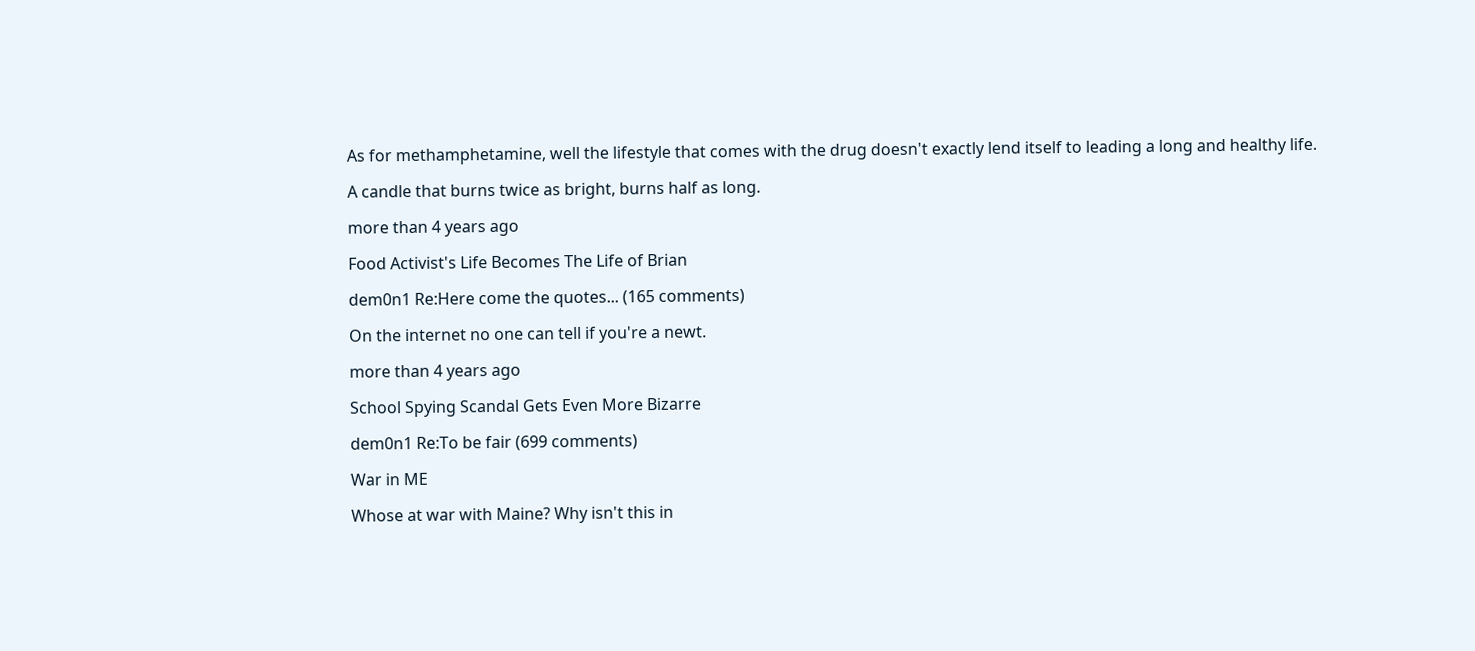As for methamphetamine, well the lifestyle that comes with the drug doesn't exactly lend itself to leading a long and healthy life.

A candle that burns twice as bright, burns half as long.

more than 4 years ago

Food Activist's Life Becomes The Life of Brian

dem0n1 Re:Here come the quotes... (165 comments)

On the internet no one can tell if you're a newt.

more than 4 years ago

School Spying Scandal Gets Even More Bizarre

dem0n1 Re:To be fair (699 comments)

War in ME

Whose at war with Maine? Why isn't this in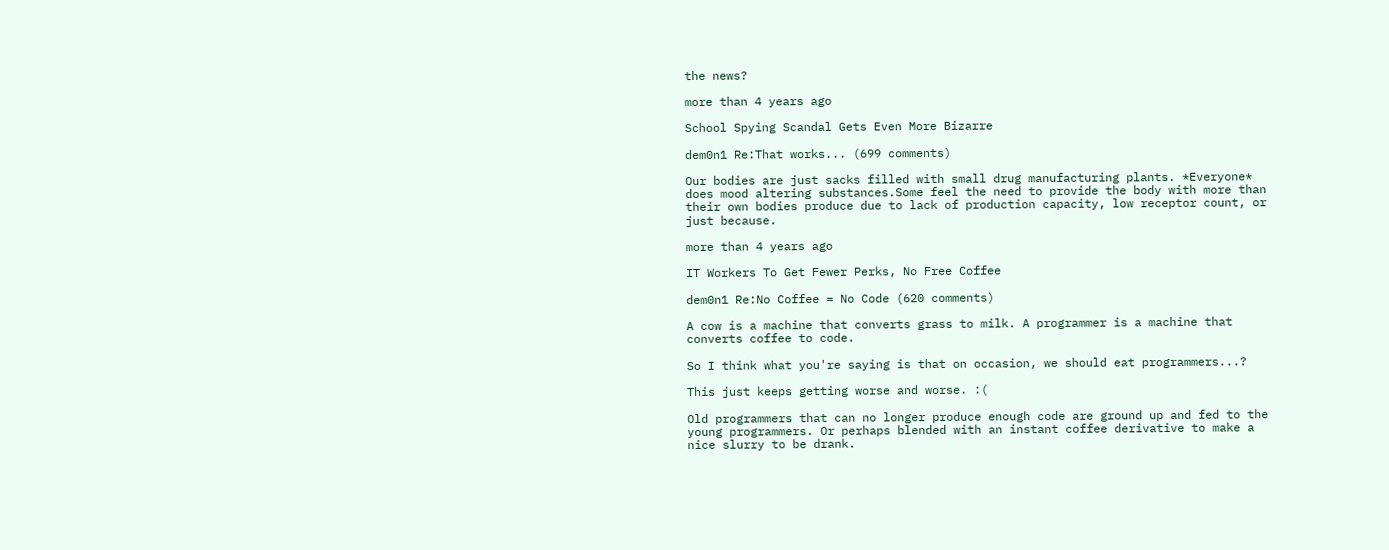the news?

more than 4 years ago

School Spying Scandal Gets Even More Bizarre

dem0n1 Re:That works... (699 comments)

Our bodies are just sacks filled with small drug manufacturing plants. *Everyone* does mood altering substances.Some feel the need to provide the body with more than their own bodies produce due to lack of production capacity, low receptor count, or just because.

more than 4 years ago

IT Workers To Get Fewer Perks, No Free Coffee

dem0n1 Re:No Coffee = No Code (620 comments)

A cow is a machine that converts grass to milk. A programmer is a machine that converts coffee to code.

So I think what you're saying is that on occasion, we should eat programmers...?

This just keeps getting worse and worse. :(

Old programmers that can no longer produce enough code are ground up and fed to the young programmers. Or perhaps blended with an instant coffee derivative to make a nice slurry to be drank.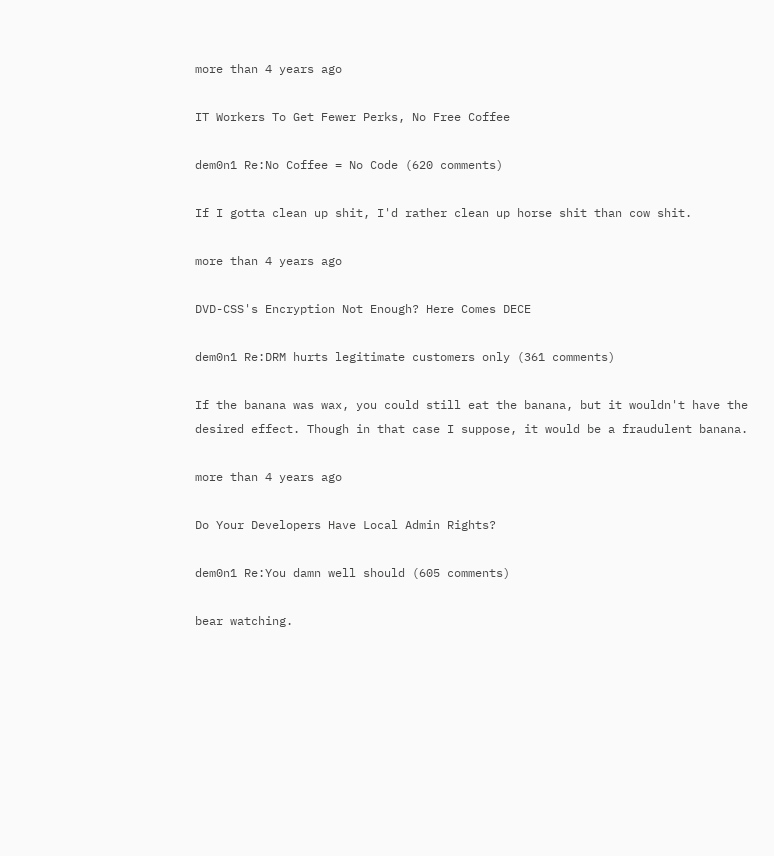more than 4 years ago

IT Workers To Get Fewer Perks, No Free Coffee

dem0n1 Re:No Coffee = No Code (620 comments)

If I gotta clean up shit, I'd rather clean up horse shit than cow shit.

more than 4 years ago

DVD-CSS's Encryption Not Enough? Here Comes DECE

dem0n1 Re:DRM hurts legitimate customers only (361 comments)

If the banana was wax, you could still eat the banana, but it wouldn't have the desired effect. Though in that case I suppose, it would be a fraudulent banana.

more than 4 years ago

Do Your Developers Have Local Admin Rights?

dem0n1 Re:You damn well should (605 comments)

bear watching.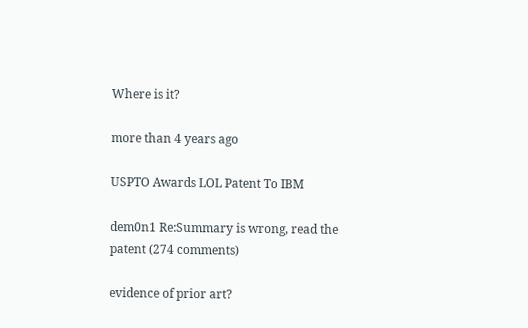Where is it?

more than 4 years ago

USPTO Awards LOL Patent To IBM

dem0n1 Re:Summary is wrong, read the patent (274 comments)

evidence of prior art?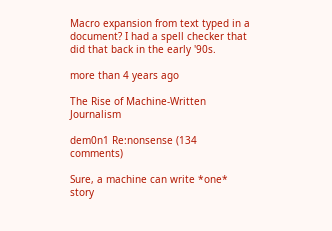Macro expansion from text typed in a document? I had a spell checker that did that back in the early '90s.

more than 4 years ago

The Rise of Machine-Written Journalism

dem0n1 Re:nonsense (134 comments)

Sure, a machine can write *one* story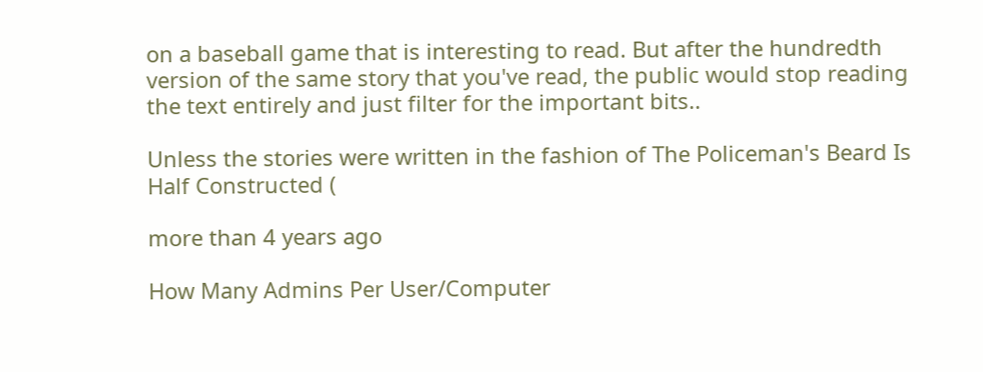on a baseball game that is interesting to read. But after the hundredth version of the same story that you've read, the public would stop reading the text entirely and just filter for the important bits..

Unless the stories were written in the fashion of The Policeman's Beard Is Half Constructed (

more than 4 years ago

How Many Admins Per User/Computer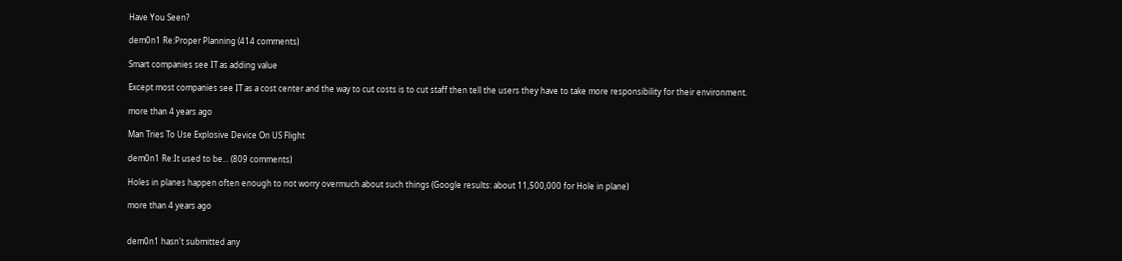Have You Seen?

dem0n1 Re:Proper Planning (414 comments)

Smart companies see IT as adding value

Except most companies see IT as a cost center and the way to cut costs is to cut staff then tell the users they have to take more responsibility for their environment.

more than 4 years ago

Man Tries To Use Explosive Device On US Flight

dem0n1 Re:It used to be... (809 comments)

Holes in planes happen often enough to not worry overmuch about such things (Google results: about 11,500,000 for Hole in plane)

more than 4 years ago


dem0n1 hasn't submitted any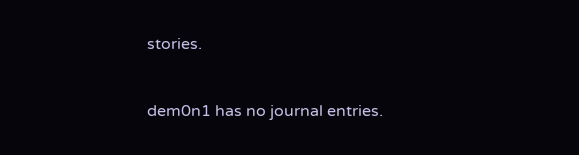stories.


dem0n1 has no journal entries.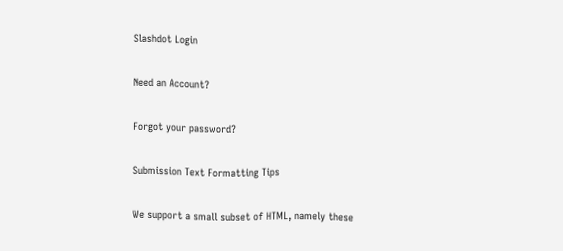Slashdot Login

Need an Account?

Forgot your password?

Submission Text Formatting Tips

We support a small subset of HTML, namely these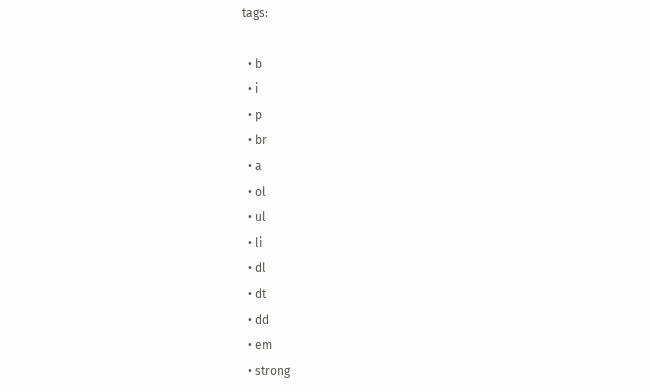tags:

  • b
  • i
  • p
  • br
  • a
  • ol
  • ul
  • li
  • dl
  • dt
  • dd
  • em
  • strong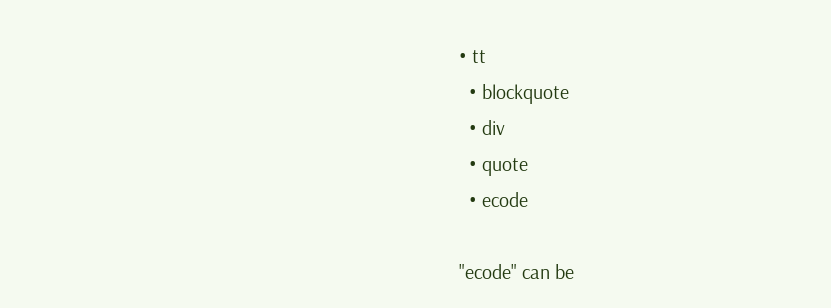• tt
  • blockquote
  • div
  • quote
  • ecode

"ecode" can be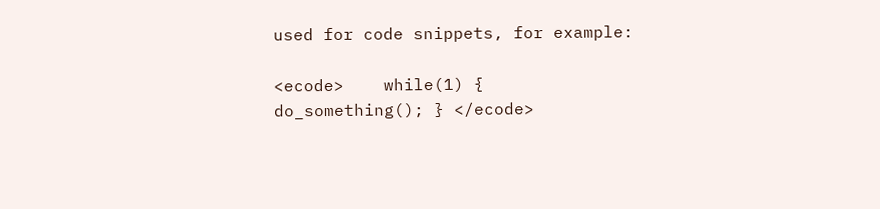used for code snippets, for example:

<ecode>    while(1) { do_something(); } </ecode>